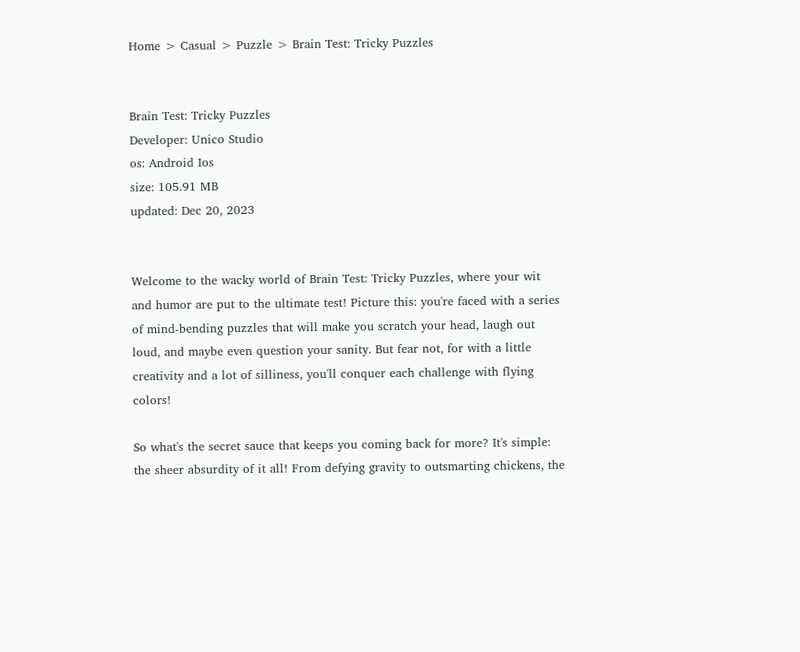Home > Casual > Puzzle > Brain Test: Tricky Puzzles


Brain Test: Tricky Puzzles
Developer: Unico Studio
os: Android Ios
size: 105.91 MB
updated: Dec 20, 2023


Welcome to the wacky world of Brain Test: Tricky Puzzles, where your wit and humor are put to the ultimate test! Picture this: you're faced with a series of mind-bending puzzles that will make you scratch your head, laugh out loud, and maybe even question your sanity. But fear not, for with a little creativity and a lot of silliness, you'll conquer each challenge with flying colors!

So what's the secret sauce that keeps you coming back for more? It's simple: the sheer absurdity of it all! From defying gravity to outsmarting chickens, the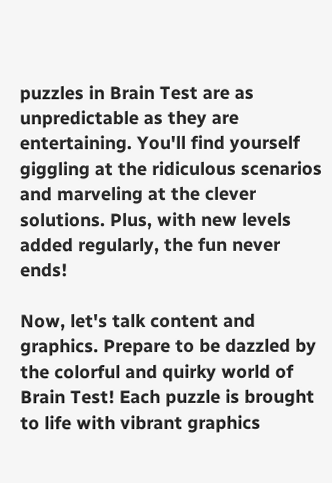puzzles in Brain Test are as unpredictable as they are entertaining. You'll find yourself giggling at the ridiculous scenarios and marveling at the clever solutions. Plus, with new levels added regularly, the fun never ends!

Now, let's talk content and graphics. Prepare to be dazzled by the colorful and quirky world of Brain Test! Each puzzle is brought to life with vibrant graphics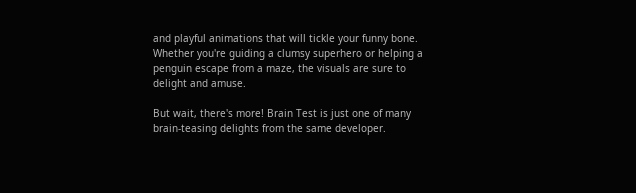and playful animations that will tickle your funny bone. Whether you're guiding a clumsy superhero or helping a penguin escape from a maze, the visuals are sure to delight and amuse.

But wait, there's more! Brain Test is just one of many brain-teasing delights from the same developer.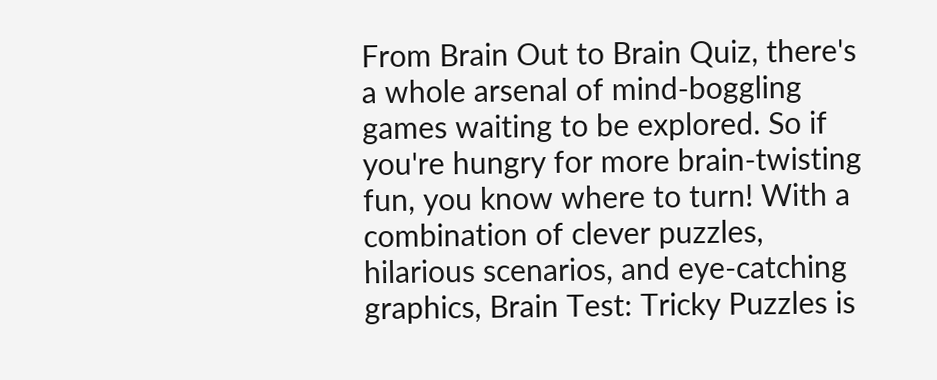From Brain Out to Brain Quiz, there's a whole arsenal of mind-boggling games waiting to be explored. So if you're hungry for more brain-twisting fun, you know where to turn! With a combination of clever puzzles, hilarious scenarios, and eye-catching graphics, Brain Test: Tricky Puzzles is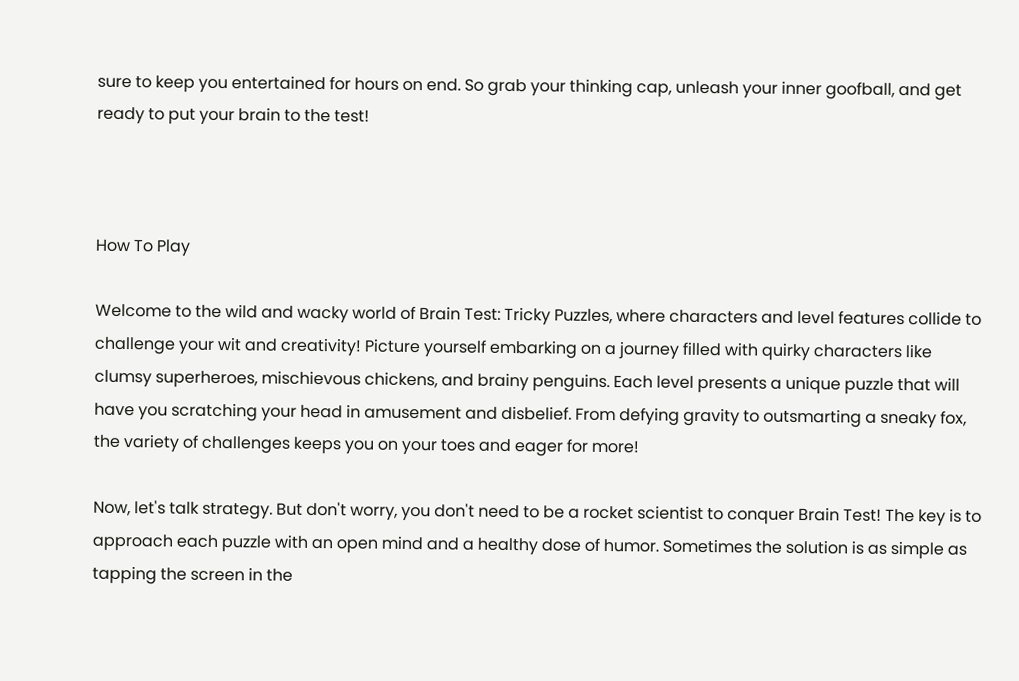sure to keep you entertained for hours on end. So grab your thinking cap, unleash your inner goofball, and get ready to put your brain to the test!



How To Play

Welcome to the wild and wacky world of Brain Test: Tricky Puzzles, where characters and level features collide to challenge your wit and creativity! Picture yourself embarking on a journey filled with quirky characters like clumsy superheroes, mischievous chickens, and brainy penguins. Each level presents a unique puzzle that will have you scratching your head in amusement and disbelief. From defying gravity to outsmarting a sneaky fox, the variety of challenges keeps you on your toes and eager for more!

Now, let's talk strategy. But don't worry, you don't need to be a rocket scientist to conquer Brain Test! The key is to approach each puzzle with an open mind and a healthy dose of humor. Sometimes the solution is as simple as tapping the screen in the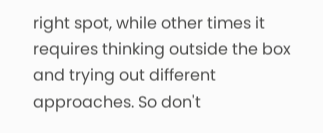right spot, while other times it requires thinking outside the box and trying out different approaches. So don't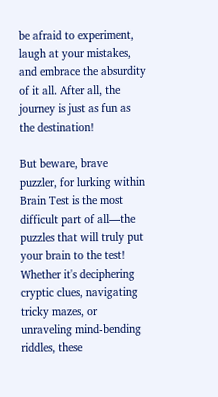be afraid to experiment, laugh at your mistakes, and embrace the absurdity of it all. After all, the journey is just as fun as the destination!

But beware, brave puzzler, for lurking within Brain Test is the most difficult part of all—the puzzles that will truly put your brain to the test! Whether it's deciphering cryptic clues, navigating tricky mazes, or unraveling mind-bending riddles, these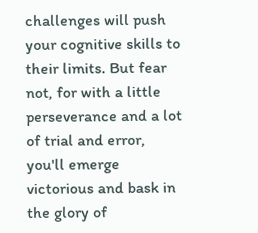challenges will push your cognitive skills to their limits. But fear not, for with a little perseverance and a lot of trial and error, you'll emerge victorious and bask in the glory of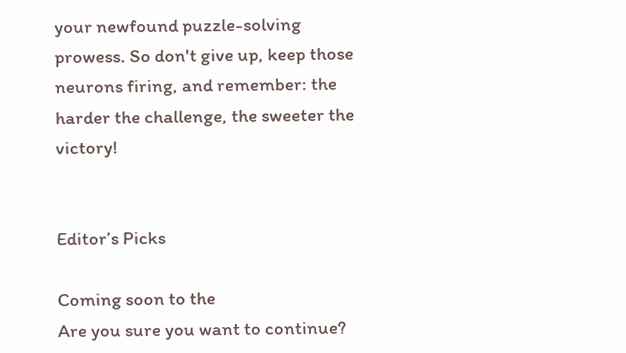your newfound puzzle-solving prowess. So don't give up, keep those neurons firing, and remember: the harder the challenge, the sweeter the victory!


Editor’s Picks

Coming soon to the
Are you sure you want to continue?